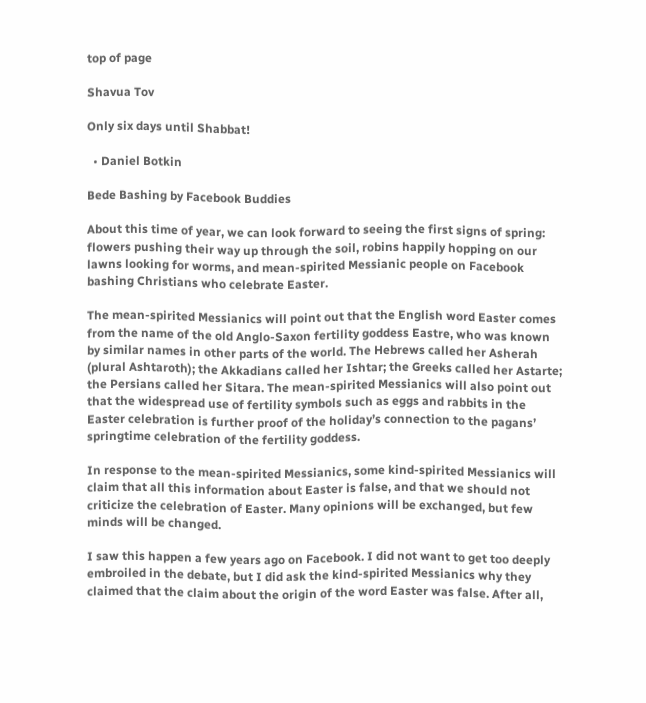top of page

Shavua Tov

Only six days until Shabbat!

  • Daniel Botkin

Bede Bashing by Facebook Buddies

About this time of year, we can look forward to seeing the first signs of spring: flowers pushing their way up through the soil, robins happily hopping on our lawns looking for worms, and mean-spirited Messianic people on Facebook bashing Christians who celebrate Easter.

The mean-spirited Messianics will point out that the English word Easter comes from the name of the old Anglo-Saxon fertility goddess Eastre, who was known by similar names in other parts of the world. The Hebrews called her Asherah (plural Ashtaroth); the Akkadians called her Ishtar; the Greeks called her Astarte; the Persians called her Sitara. The mean-spirited Messianics will also point out that the widespread use of fertility symbols such as eggs and rabbits in the Easter celebration is further proof of the holiday’s connection to the pagans’ springtime celebration of the fertility goddess.

In response to the mean-spirited Messianics, some kind-spirited Messianics will claim that all this information about Easter is false, and that we should not criticize the celebration of Easter. Many opinions will be exchanged, but few minds will be changed.

I saw this happen a few years ago on Facebook. I did not want to get too deeply embroiled in the debate, but I did ask the kind-spirited Messianics why they claimed that the claim about the origin of the word Easter was false. After all,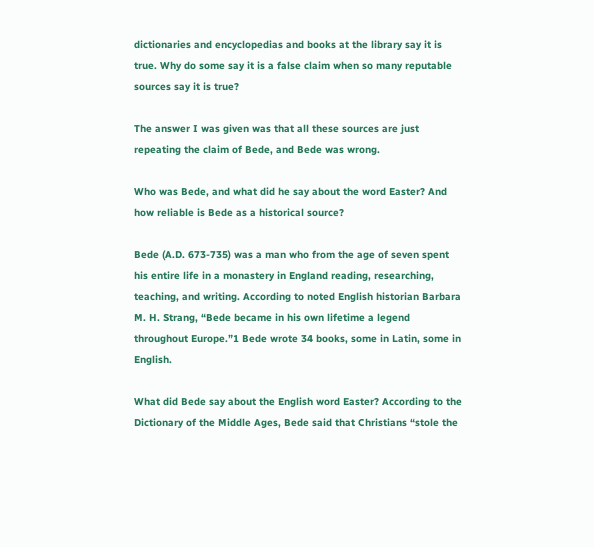dictionaries and encyclopedias and books at the library say it is true. Why do some say it is a false claim when so many reputable sources say it is true?

The answer I was given was that all these sources are just repeating the claim of Bede, and Bede was wrong.

Who was Bede, and what did he say about the word Easter? And how reliable is Bede as a historical source?

Bede (A.D. 673-735) was a man who from the age of seven spent his entire life in a monastery in England reading, researching, teaching, and writing. According to noted English historian Barbara M. H. Strang, “Bede became in his own lifetime a legend throughout Europe.”1 Bede wrote 34 books, some in Latin, some in English.

What did Bede say about the English word Easter? According to the Dictionary of the Middle Ages, Bede said that Christians “stole the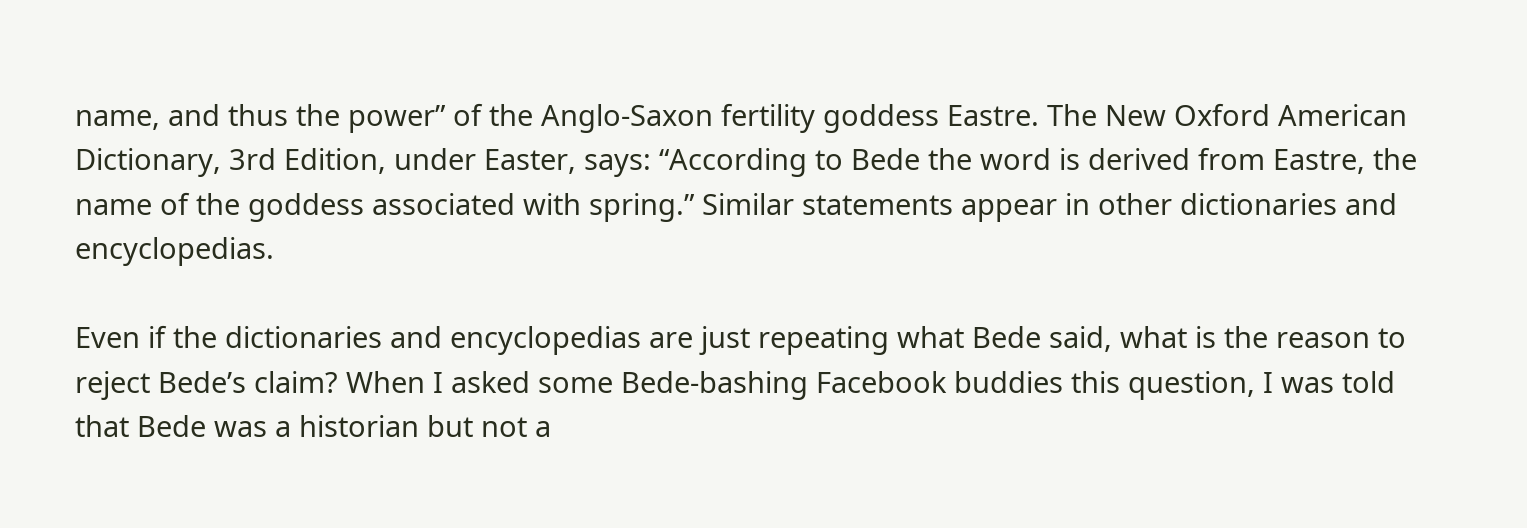name, and thus the power” of the Anglo-Saxon fertility goddess Eastre. The New Oxford American Dictionary, 3rd Edition, under Easter, says: “According to Bede the word is derived from Eastre, the name of the goddess associated with spring.” Similar statements appear in other dictionaries and encyclopedias.

Even if the dictionaries and encyclopedias are just repeating what Bede said, what is the reason to reject Bede’s claim? When I asked some Bede-bashing Facebook buddies this question, I was told that Bede was a historian but not a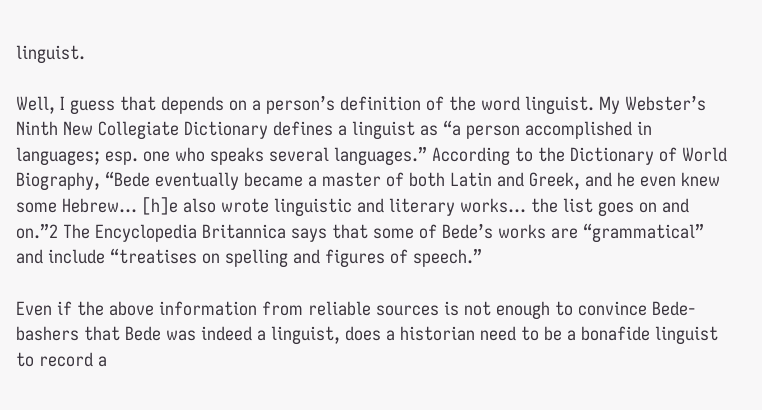linguist.

Well, I guess that depends on a person’s definition of the word linguist. My Webster’s Ninth New Collegiate Dictionary defines a linguist as “a person accomplished in languages; esp. one who speaks several languages.” According to the Dictionary of World Biography, “Bede eventually became a master of both Latin and Greek, and he even knew some Hebrew... [h]e also wrote linguistic and literary works... the list goes on and on.”2 The Encyclopedia Britannica says that some of Bede’s works are “grammatical” and include “treatises on spelling and figures of speech.”

Even if the above information from reliable sources is not enough to convince Bede-bashers that Bede was indeed a linguist, does a historian need to be a bonafide linguist to record a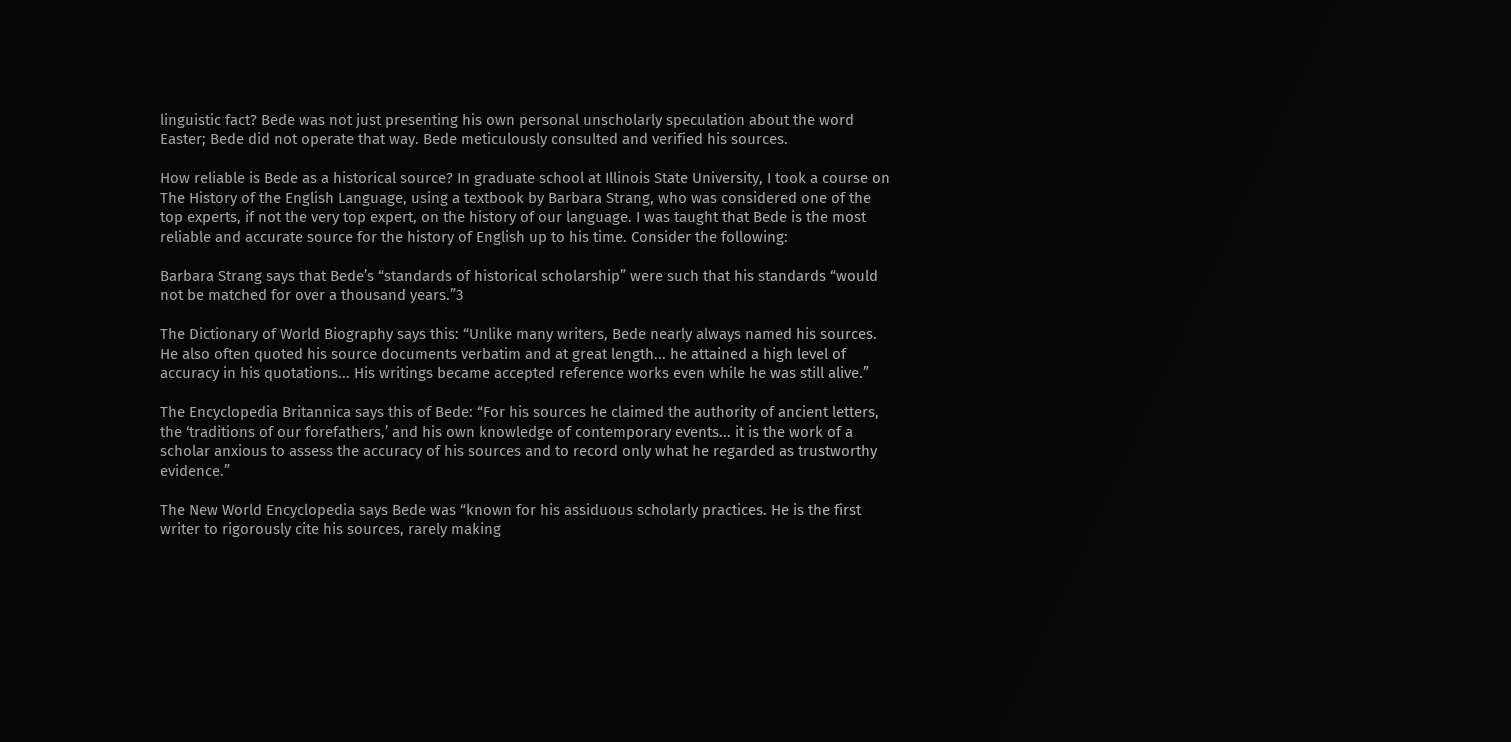linguistic fact? Bede was not just presenting his own personal unscholarly speculation about the word Easter; Bede did not operate that way. Bede meticulously consulted and verified his sources.

How reliable is Bede as a historical source? In graduate school at Illinois State University, I took a course on The History of the English Language, using a textbook by Barbara Strang, who was considered one of the top experts, if not the very top expert, on the history of our language. I was taught that Bede is the most reliable and accurate source for the history of English up to his time. Consider the following:

Barbara Strang says that Bede’s “standards of historical scholarship” were such that his standards “would not be matched for over a thousand years.”3

The Dictionary of World Biography says this: “Unlike many writers, Bede nearly always named his sources. He also often quoted his source documents verbatim and at great length... he attained a high level of accuracy in his quotations... His writings became accepted reference works even while he was still alive.”

The Encyclopedia Britannica says this of Bede: “For his sources he claimed the authority of ancient letters, the ‘traditions of our forefathers,’ and his own knowledge of contemporary events... it is the work of a scholar anxious to assess the accuracy of his sources and to record only what he regarded as trustworthy evidence.”

The New World Encyclopedia says Bede was “known for his assiduous scholarly practices. He is the first writer to rigorously cite his sources, rarely making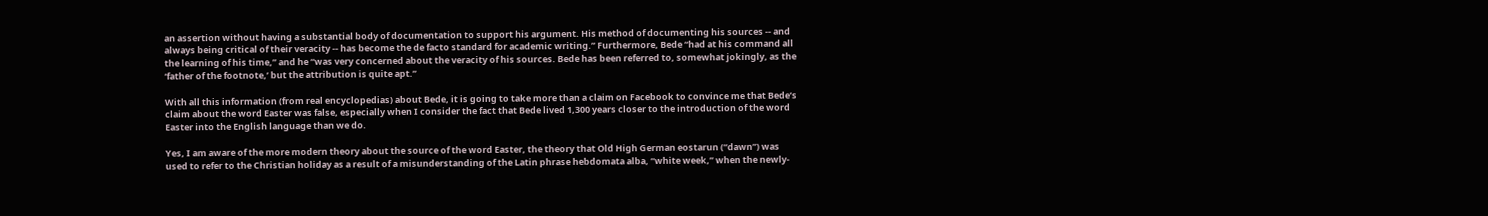an assertion without having a substantial body of documentation to support his argument. His method of documenting his sources -- and always being critical of their veracity -- has become the de facto standard for academic writing.” Furthermore, Bede “had at his command all the learning of his time,” and he “was very concerned about the veracity of his sources. Bede has been referred to, somewhat jokingly, as the ‘father of the footnote,’ but the attribution is quite apt.”

With all this information (from real encyclopedias) about Bede, it is going to take more than a claim on Facebook to convince me that Bede’s claim about the word Easter was false, especially when I consider the fact that Bede lived 1,300 years closer to the introduction of the word Easter into the English language than we do.

Yes, I am aware of the more modern theory about the source of the word Easter, the theory that Old High German eostarun (“dawn”) was used to refer to the Christian holiday as a result of a misunderstanding of the Latin phrase hebdomata alba, “white week,” when the newly-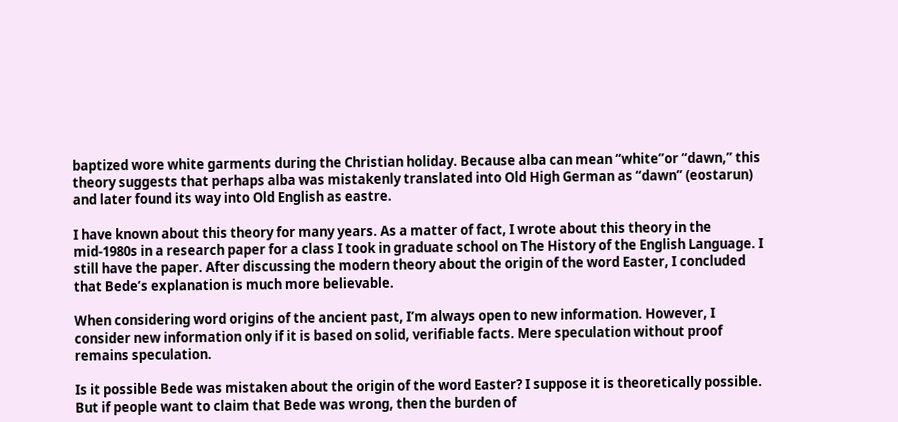baptized wore white garments during the Christian holiday. Because alba can mean “white”or “dawn,” this theory suggests that perhaps alba was mistakenly translated into Old High German as “dawn” (eostarun) and later found its way into Old English as eastre.

I have known about this theory for many years. As a matter of fact, I wrote about this theory in the mid-1980s in a research paper for a class I took in graduate school on The History of the English Language. I still have the paper. After discussing the modern theory about the origin of the word Easter, I concluded that Bede’s explanation is much more believable.

When considering word origins of the ancient past, I’m always open to new information. However, I consider new information only if it is based on solid, verifiable facts. Mere speculation without proof remains speculation.

Is it possible Bede was mistaken about the origin of the word Easter? I suppose it is theoretically possible. But if people want to claim that Bede was wrong, then the burden of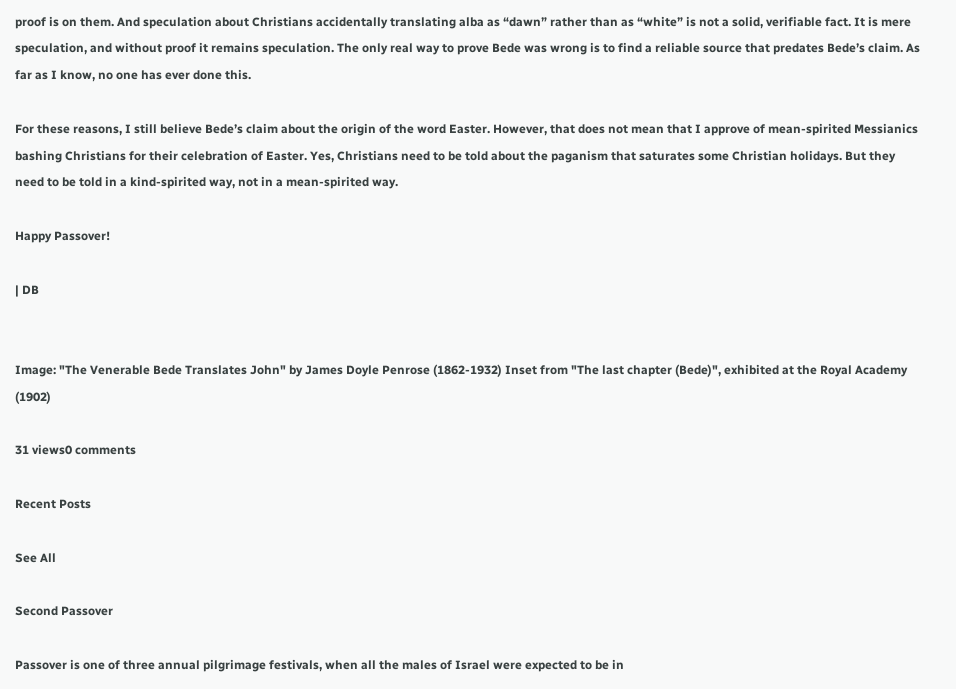proof is on them. And speculation about Christians accidentally translating alba as “dawn” rather than as “white” is not a solid, verifiable fact. It is mere speculation, and without proof it remains speculation. The only real way to prove Bede was wrong is to find a reliable source that predates Bede’s claim. As far as I know, no one has ever done this.

For these reasons, I still believe Bede’s claim about the origin of the word Easter. However, that does not mean that I approve of mean-spirited Messianics bashing Christians for their celebration of Easter. Yes, Christians need to be told about the paganism that saturates some Christian holidays. But they need to be told in a kind-spirited way, not in a mean-spirited way.

Happy Passover!

| DB


Image: "The Venerable Bede Translates John" by James Doyle Penrose (1862-1932) Inset from "The last chapter (Bede)", exhibited at the Royal Academy (1902)

31 views0 comments

Recent Posts

See All

Second Passover

Passover is one of three annual pilgrimage festivals, when all the males of Israel were expected to be in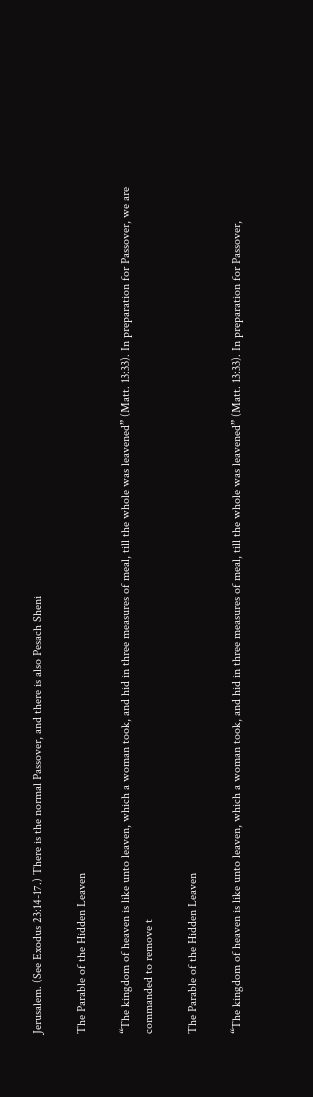Jerusalem. (See Exodus 23:14-17.) There is the normal Passover, and there is also Pesach Sheni

The Parable of the Hidden Leaven

“The kingdom of heaven is like unto leaven, which a woman took, and hid in three measures of meal, till the whole was leavened” (Matt. 13:33). In preparation for Passover, we are commanded to remove t

The Parable of the Hidden Leaven

“The kingdom of heaven is like unto leaven, which a woman took, and hid in three measures of meal, till the whole was leavened” (Matt. 13:33). In preparation for Passover,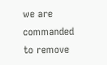we are commanded to remove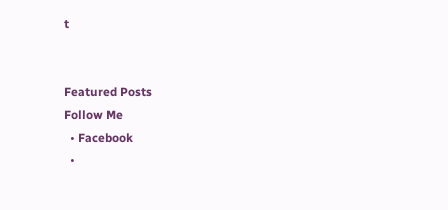t


Featured Posts
Follow Me
  • Facebook
  •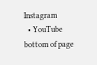Instagram
  • YouTube
bottom of page